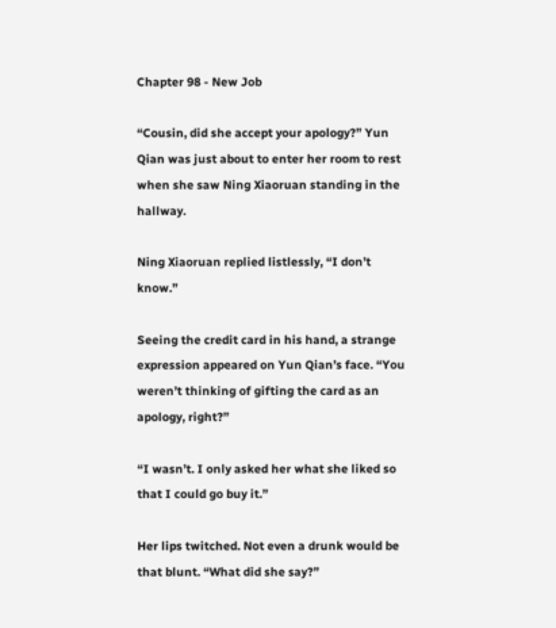Chapter 98 - New Job

“Cousin, did she accept your apology?” Yun Qian was just about to enter her room to rest when she saw Ning Xiaoruan standing in the hallway.

Ning Xiaoruan replied listlessly, “I don’t know.”

Seeing the credit card in his hand, a strange expression appeared on Yun Qian’s face. “You weren’t thinking of gifting the card as an apology, right?”

“I wasn’t. I only asked her what she liked so that I could go buy it.”

Her lips twitched. Not even a drunk would be that blunt. “What did she say?”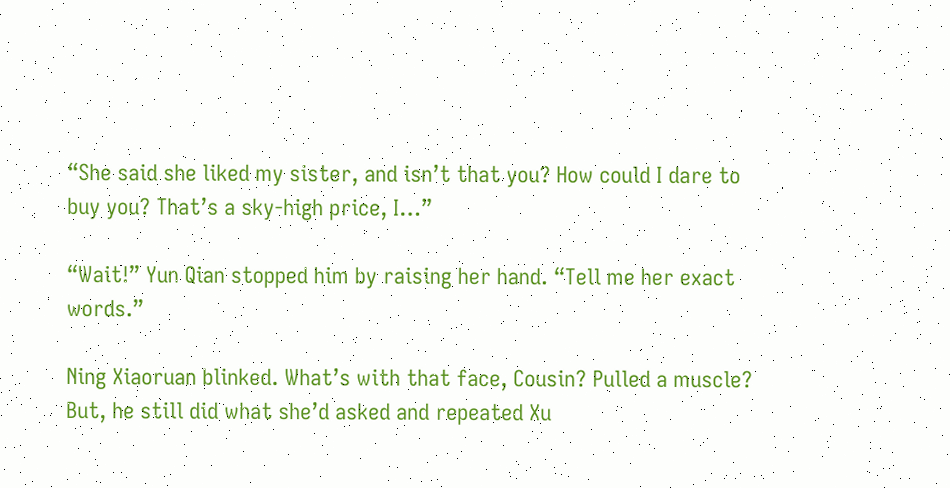“She said she liked my sister, and isn’t that you? How could I dare to buy you? That’s a sky-high price, I…”

“Wait!” Yun Qian stopped him by raising her hand. “Tell me her exact words.”

Ning Xiaoruan blinked. What’s with that face, Cousin? Pulled a muscle? But, he still did what she’d asked and repeated Xu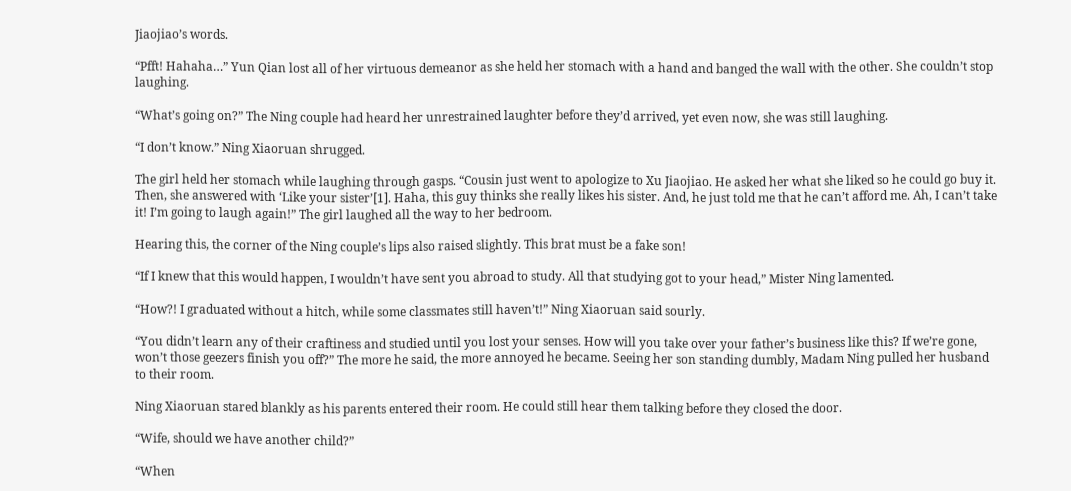Jiaojiao’s words.

“Pfft! Hahaha…” Yun Qian lost all of her virtuous demeanor as she held her stomach with a hand and banged the wall with the other. She couldn’t stop laughing.

“What’s going on?” The Ning couple had heard her unrestrained laughter before they’d arrived, yet even now, she was still laughing.

“I don’t know.” Ning Xiaoruan shrugged.

The girl held her stomach while laughing through gasps. “Cousin just went to apologize to Xu Jiaojiao. He asked her what she liked so he could go buy it. Then, she answered with ‘Like your sister’[1]. Haha, this guy thinks she really likes his sister. And, he just told me that he can’t afford me. Ah, I can’t take it! I’m going to laugh again!” The girl laughed all the way to her bedroom.

Hearing this, the corner of the Ning couple’s lips also raised slightly. This brat must be a fake son!

“If I knew that this would happen, I wouldn’t have sent you abroad to study. All that studying got to your head,” Mister Ning lamented.

“How?! I graduated without a hitch, while some classmates still haven’t!” Ning Xiaoruan said sourly.

“You didn’t learn any of their craftiness and studied until you lost your senses. How will you take over your father’s business like this? If we’re gone, won’t those geezers finish you off?” The more he said, the more annoyed he became. Seeing her son standing dumbly, Madam Ning pulled her husband to their room.

Ning Xiaoruan stared blankly as his parents entered their room. He could still hear them talking before they closed the door.

“Wife, should we have another child?”

“When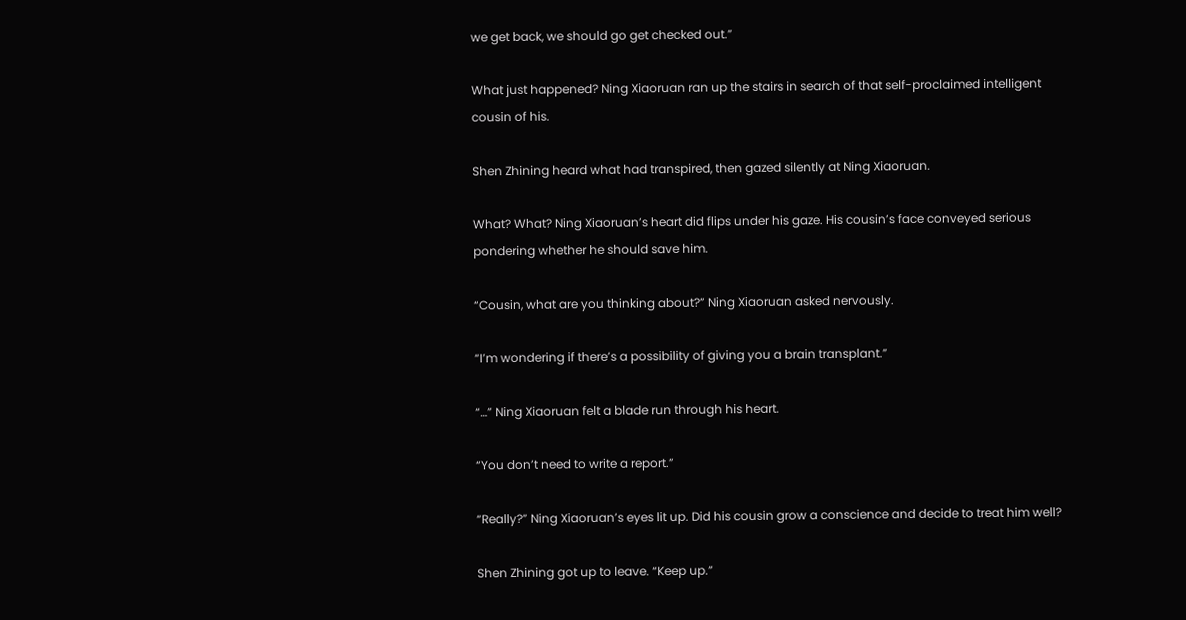we get back, we should go get checked out.”

What just happened? Ning Xiaoruan ran up the stairs in search of that self-proclaimed intelligent cousin of his.

Shen Zhining heard what had transpired, then gazed silently at Ning Xiaoruan.

What? What? Ning Xiaoruan’s heart did flips under his gaze. His cousin’s face conveyed serious pondering whether he should save him.

“Cousin, what are you thinking about?” Ning Xiaoruan asked nervously.

“I’m wondering if there’s a possibility of giving you a brain transplant.”

“…” Ning Xiaoruan felt a blade run through his heart.

“You don’t need to write a report.”

“Really?” Ning Xiaoruan’s eyes lit up. Did his cousin grow a conscience and decide to treat him well?

Shen Zhining got up to leave. “Keep up.”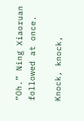“Oh.” Ning Xiaoruan followed at once.

Knock, knock,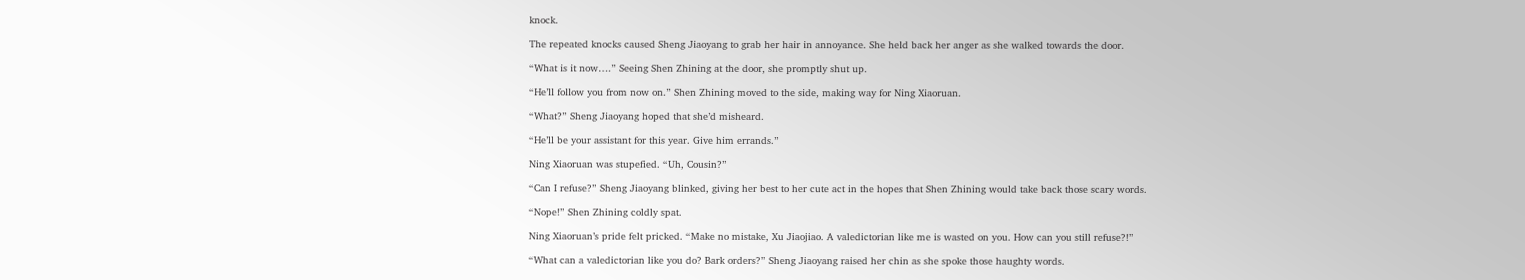knock.

The repeated knocks caused Sheng Jiaoyang to grab her hair in annoyance. She held back her anger as she walked towards the door.

“What is it now….” Seeing Shen Zhining at the door, she promptly shut up.

“He’ll follow you from now on.” Shen Zhining moved to the side, making way for Ning Xiaoruan.

“What?” Sheng Jiaoyang hoped that she’d misheard.

“He’ll be your assistant for this year. Give him errands.”

Ning Xiaoruan was stupefied. “Uh, Cousin?”

“Can I refuse?” Sheng Jiaoyang blinked, giving her best to her cute act in the hopes that Shen Zhining would take back those scary words.

“Nope!” Shen Zhining coldly spat.

Ning Xiaoruan’s pride felt pricked. “Make no mistake, Xu Jiaojiao. A valedictorian like me is wasted on you. How can you still refuse?!”

“What can a valedictorian like you do? Bark orders?” Sheng Jiaoyang raised her chin as she spoke those haughty words.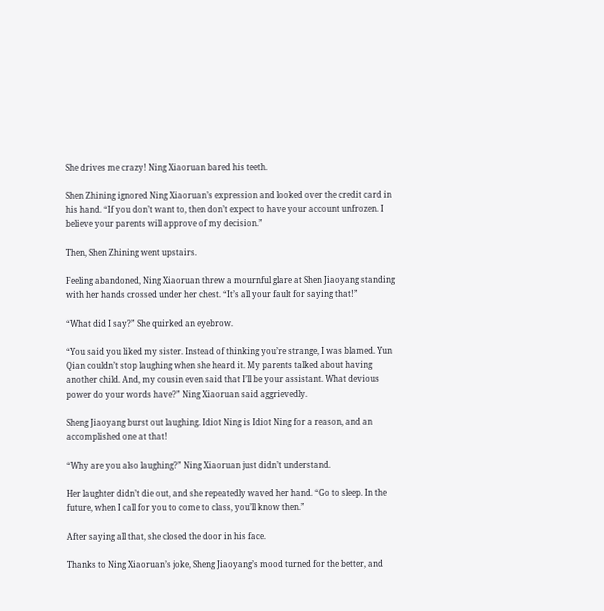She drives me crazy! Ning Xiaoruan bared his teeth.

Shen Zhining ignored Ning Xiaoruan’s expression and looked over the credit card in his hand. “If you don’t want to, then don’t expect to have your account unfrozen. I believe your parents will approve of my decision.”

Then, Shen Zhining went upstairs.

Feeling abandoned, Ning Xiaoruan threw a mournful glare at Shen Jiaoyang standing with her hands crossed under her chest. “It’s all your fault for saying that!”

“What did I say?” She quirked an eyebrow.

“You said you liked my sister. Instead of thinking you’re strange, I was blamed. Yun Qian couldn’t stop laughing when she heard it. My parents talked about having another child. And, my cousin even said that I’ll be your assistant. What devious power do your words have?” Ning Xiaoruan said aggrievedly.

Sheng Jiaoyang burst out laughing. Idiot Ning is Idiot Ning for a reason, and an accomplished one at that!

“Why are you also laughing?” Ning Xiaoruan just didn’t understand.

Her laughter didn’t die out, and she repeatedly waved her hand. “Go to sleep. In the future, when I call for you to come to class, you’ll know then.”

After saying all that, she closed the door in his face.

Thanks to Ning Xiaoruan’s joke, Sheng Jiaoyang’s mood turned for the better, and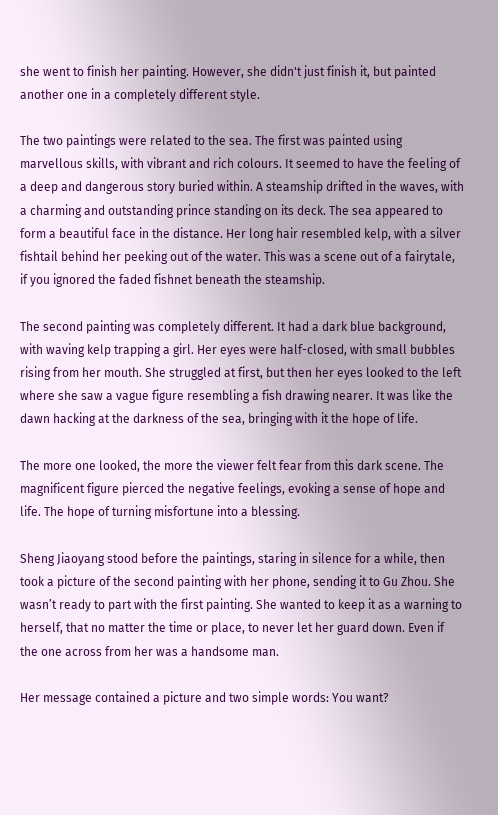she went to finish her painting. However, she didn't just finish it, but painted another one in a completely different style.

The two paintings were related to the sea. The first was painted using marvellous skills, with vibrant and rich colours. It seemed to have the feeling of a deep and dangerous story buried within. A steamship drifted in the waves, with a charming and outstanding prince standing on its deck. The sea appeared to form a beautiful face in the distance. Her long hair resembled kelp, with a silver fishtail behind her peeking out of the water. This was a scene out of a fairytale, if you ignored the faded fishnet beneath the steamship.

The second painting was completely different. It had a dark blue background, with waving kelp trapping a girl. Her eyes were half-closed, with small bubbles rising from her mouth. She struggled at first, but then her eyes looked to the left where she saw a vague figure resembling a fish drawing nearer. It was like the dawn hacking at the darkness of the sea, bringing with it the hope of life.

The more one looked, the more the viewer felt fear from this dark scene. The magnificent figure pierced the negative feelings, evoking a sense of hope and life. The hope of turning misfortune into a blessing.

Sheng Jiaoyang stood before the paintings, staring in silence for a while, then took a picture of the second painting with her phone, sending it to Gu Zhou. She wasn’t ready to part with the first painting. She wanted to keep it as a warning to herself, that no matter the time or place, to never let her guard down. Even if the one across from her was a handsome man.

Her message contained a picture and two simple words: You want?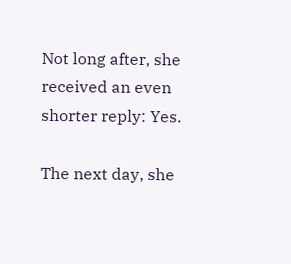Not long after, she received an even shorter reply: Yes.

The next day, she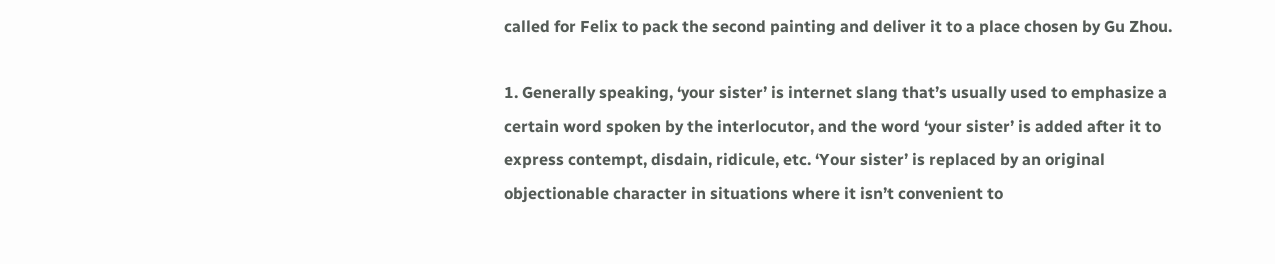called for Felix to pack the second painting and deliver it to a place chosen by Gu Zhou.

1. Generally speaking, ‘your sister’ is internet slang that’s usually used to emphasize a certain word spoken by the interlocutor, and the word ‘your sister’ is added after it to express contempt, disdain, ridicule, etc. ‘Your sister’ is replaced by an original objectionable character in situations where it isn’t convenient to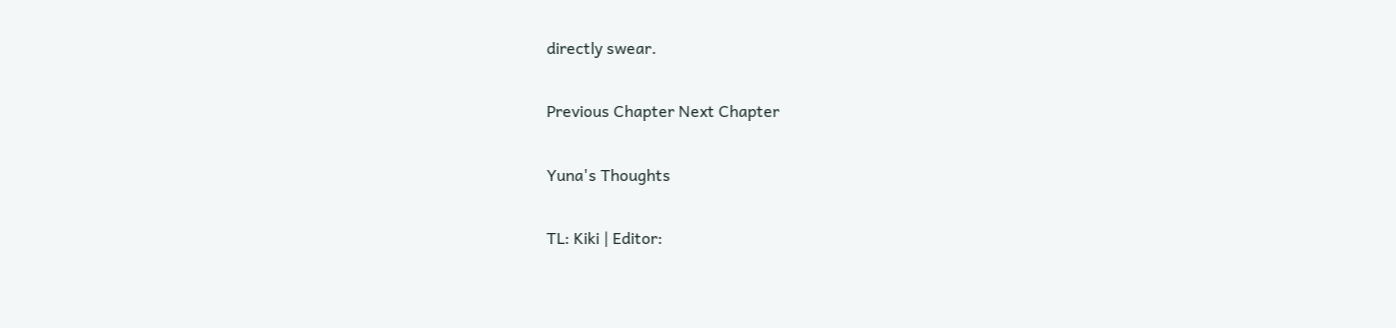directly swear.

Previous Chapter Next Chapter

Yuna's Thoughts

TL: Kiki | Editor: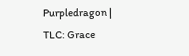Purpledragon | TLC: Grace